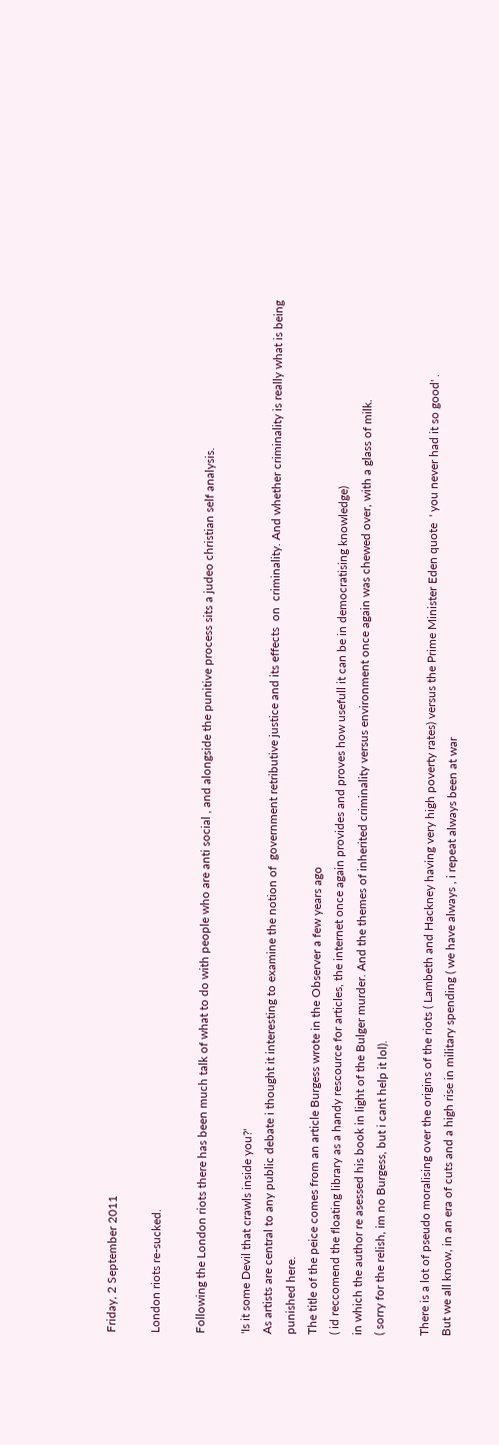Friday, 2 September 2011

London riots re-sucked.

Following the London riots there has been much talk of what to do with people who are anti social , and alongside the punitive process sits a judeo christian self analysis.

'Is it some Devil that crawls inside you?'
As artists are central to any public debate i thought it interesting to examine the notion of  government retributive justice and its effects  on  criminality. And whether criminality is really what is being punished here.
The title of the peice comes from an article Burgess wrote in the Observer a few years ago
( id reccomend the floating library as a handy rescource for articles, the internet once again provides and proves how usefull it can be in democratising knowledge)
in which the author re asessed his book in light of the Bulger murder. And the themes of inherited criminality versus environment once again was chewed over, with a glass of milk.
( sorry for the relish, im no Burgess, but i cant help it lol).

There is a lot of pseudo moralising over the origins of the riots ( Lambeth and Hackney having very high poverty rates) versus the Prime Minister Eden quote  ' you never had it so good' .
But we all know, in an era of cuts and a high rise in military spending ( we have always , i repeat always been at war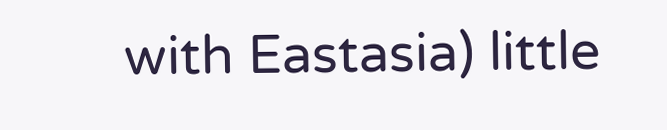with Eastasia) little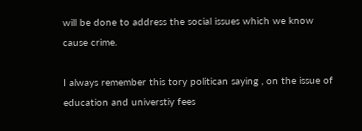will be done to address the social issues which we know cause crime.

I always remember this tory politican saying , on the issue of education and universtiy fees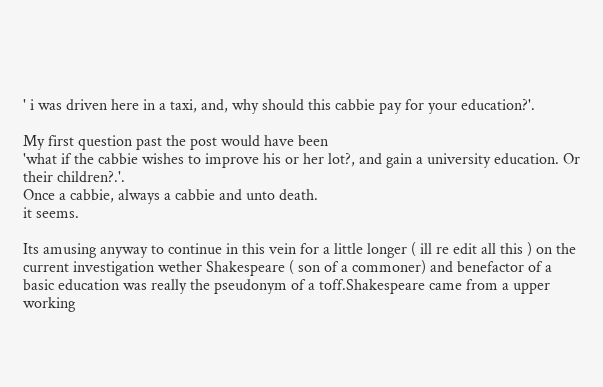' i was driven here in a taxi, and, why should this cabbie pay for your education?'.

My first question past the post would have been
'what if the cabbie wishes to improve his or her lot?, and gain a university education. Or their children?.'.
Once a cabbie, always a cabbie and unto death.
it seems.

Its amusing anyway to continue in this vein for a little longer ( ill re edit all this ) on the current investigation wether Shakespeare ( son of a commoner) and benefactor of a basic education was really the pseudonym of a toff.Shakespeare came from a upper working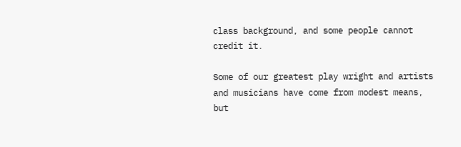class background, and some people cannot credit it.

Some of our greatest play wright and artists and musicians have come from modest means, but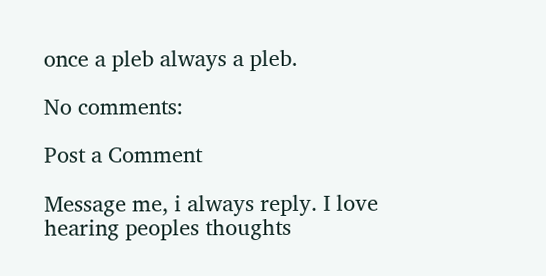once a pleb always a pleb.

No comments:

Post a Comment

Message me, i always reply. I love hearing peoples thoughts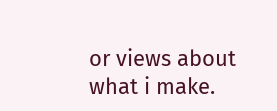or views about what i make.